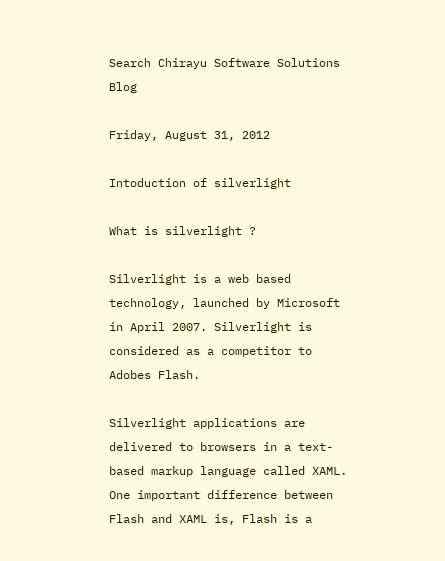Search Chirayu Software Solutions Blog

Friday, August 31, 2012

Intoduction of silverlight

What is silverlight ?

Silverlight is a web based technology, launched by Microsoft in April 2007. Silverlight is considered as a competitor to Adobes Flash.

Silverlight applications are delivered to browsers in a text-based markup language called XAML. One important difference between Flash and XAML is, Flash is a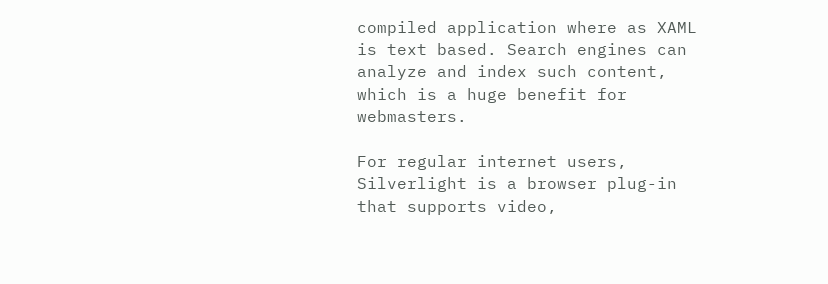compiled application where as XAML is text based. Search engines can analyze and index such content, which is a huge benefit for webmasters.

For regular internet users, Silverlight is a browser plug-in that supports video,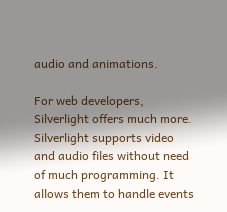audio and animations.

For web developers, Silverlight offers much more. Silverlight supports video and audio files without need of much programming. It allows them to handle events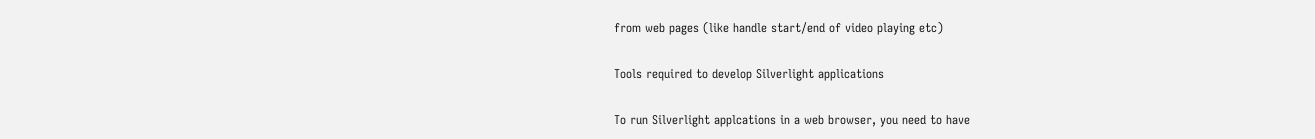from web pages (like handle start/end of video playing etc)

Tools required to develop Silverlight applications

To run Silverlight applcations in a web browser, you need to have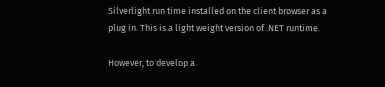Silverlight run time installed on the client browser as a plug in. This is a light weight version of .NET runtime.

However, to develop a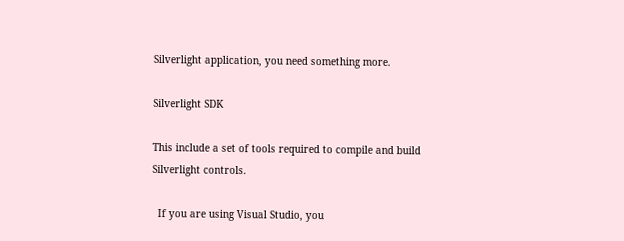Silverlight application, you need something more.

Silverlight SDK

This include a set of tools required to compile and build Silverlight controls.

  If you are using Visual Studio, you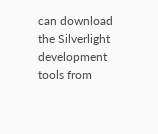can download the Silverlight development tools from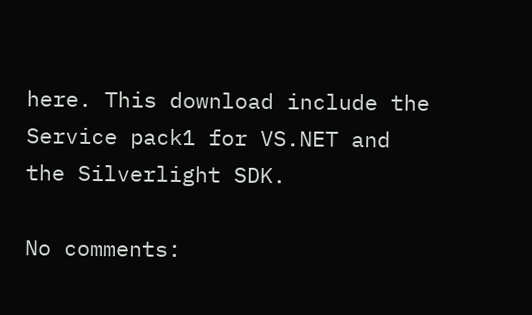here. This download include the Service pack1 for VS.NET and the Silverlight SDK.

No comments: